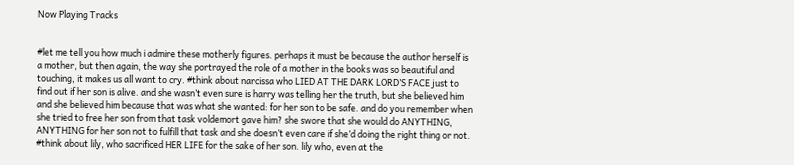Now Playing Tracks


#let me tell you how much i admire these motherly figures. perhaps it must be because the author herself is a mother, but then again, the way she portrayed the role of a mother in the books was so beautiful and touching, it makes us all want to cry. #think about narcissa who LIED AT THE DARK LORD’S FACE just to find out if her son is alive. and she wasn’t even sure is harry was telling her the truth, but she believed him and she believed him because that was what she wanted: for her son to be safe. and do you remember when she tried to free her son from that task voldemort gave him? she swore that she would do ANYTHING, ANYTHING for her son not to fulfill that task and she doesn’t even care if she’d doing the right thing or not. #think about lily, who sacrificed HER LIFE for the sake of her son. lily who, even at the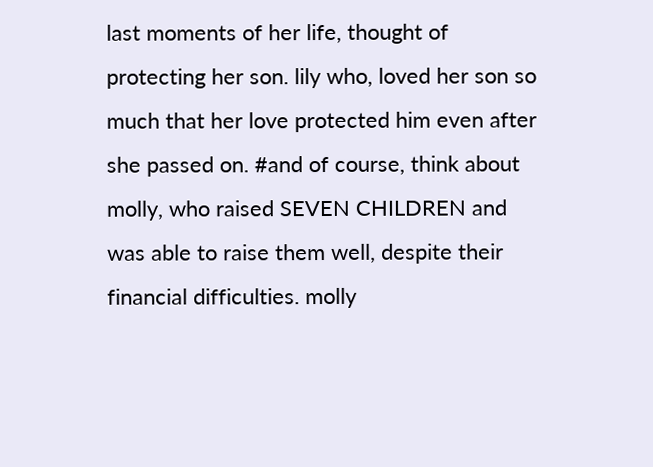last moments of her life, thought of protecting her son. lily who, loved her son so much that her love protected him even after she passed on. #and of course, think about molly, who raised SEVEN CHILDREN and was able to raise them well, despite their financial difficulties. molly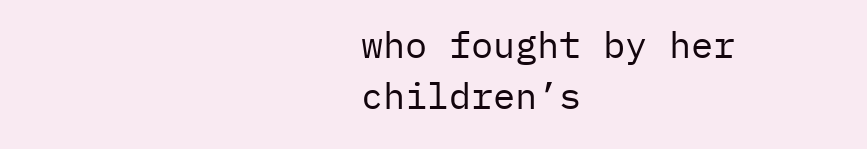who fought by her children’s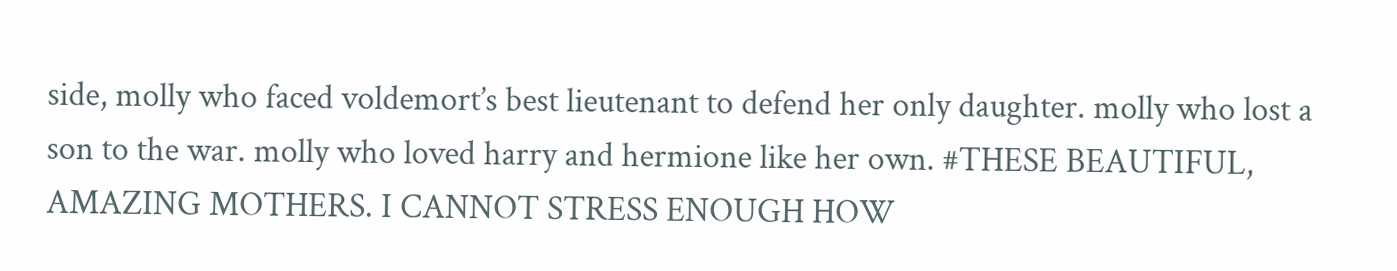side, molly who faced voldemort’s best lieutenant to defend her only daughter. molly who lost a son to the war. molly who loved harry and hermione like her own. #THESE BEAUTIFUL, AMAZING MOTHERS. I CANNOT STRESS ENOUGH HOW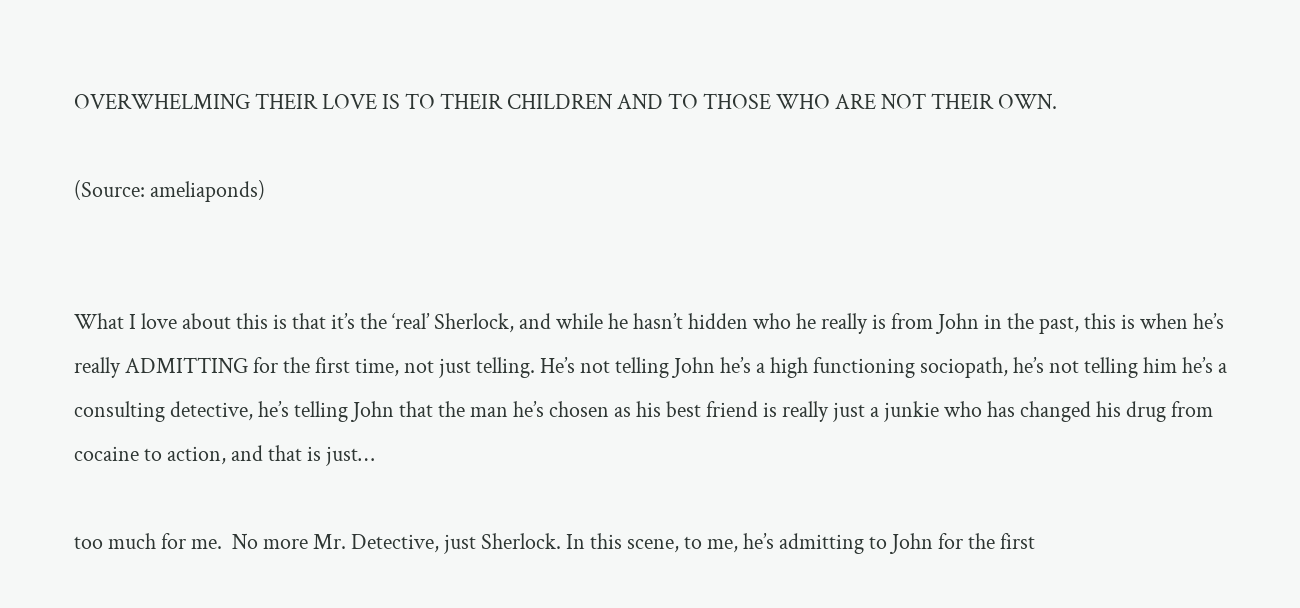OVERWHELMING THEIR LOVE IS TO THEIR CHILDREN AND TO THOSE WHO ARE NOT THEIR OWN.

(Source: ameliaponds)


What I love about this is that it’s the ‘real’ Sherlock, and while he hasn’t hidden who he really is from John in the past, this is when he’s really ADMITTING for the first time, not just telling. He’s not telling John he’s a high functioning sociopath, he’s not telling him he’s a consulting detective, he’s telling John that the man he’s chosen as his best friend is really just a junkie who has changed his drug from cocaine to action, and that is just…

too much for me.  No more Mr. Detective, just Sherlock. In this scene, to me, he’s admitting to John for the first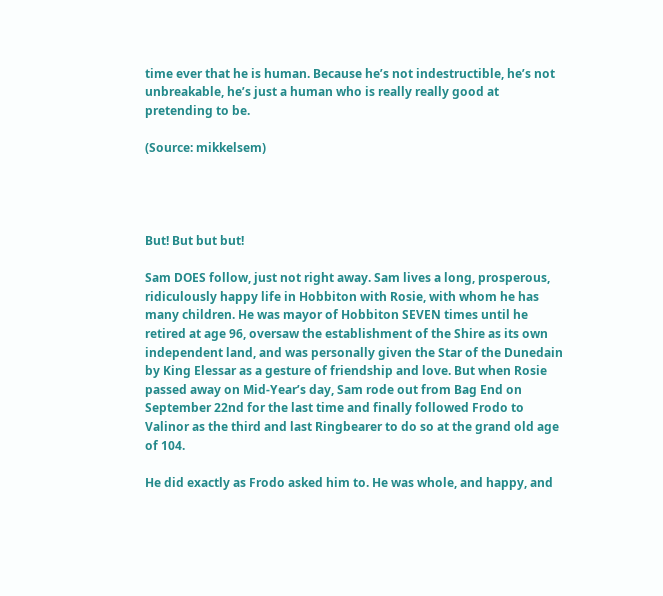time ever that he is human. Because he’s not indestructible, he’s not unbreakable, he’s just a human who is really really good at pretending to be.

(Source: mikkelsem)




But! But but but!

Sam DOES follow, just not right away. Sam lives a long, prosperous, ridiculously happy life in Hobbiton with Rosie, with whom he has many children. He was mayor of Hobbiton SEVEN times until he retired at age 96, oversaw the establishment of the Shire as its own independent land, and was personally given the Star of the Dunedain by King Elessar as a gesture of friendship and love. But when Rosie passed away on Mid-Year’s day, Sam rode out from Bag End on September 22nd for the last time and finally followed Frodo to Valinor as the third and last Ringbearer to do so at the grand old age of 104.

He did exactly as Frodo asked him to. He was whole, and happy, and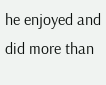he enjoyed and did more than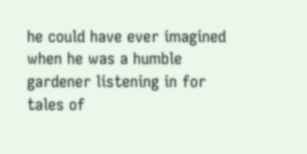he could have ever imagined when he was a humble gardener listening in for tales of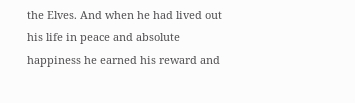the Elves. And when he had lived out his life in peace and absolute happiness he earned his reward and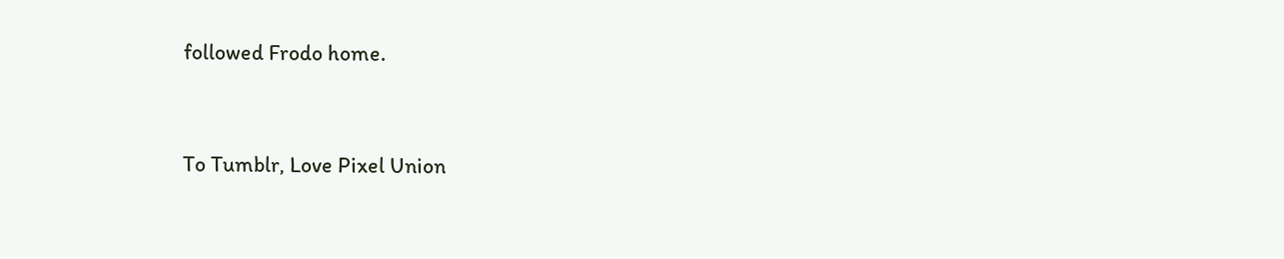followed Frodo home.


To Tumblr, Love Pixel Union